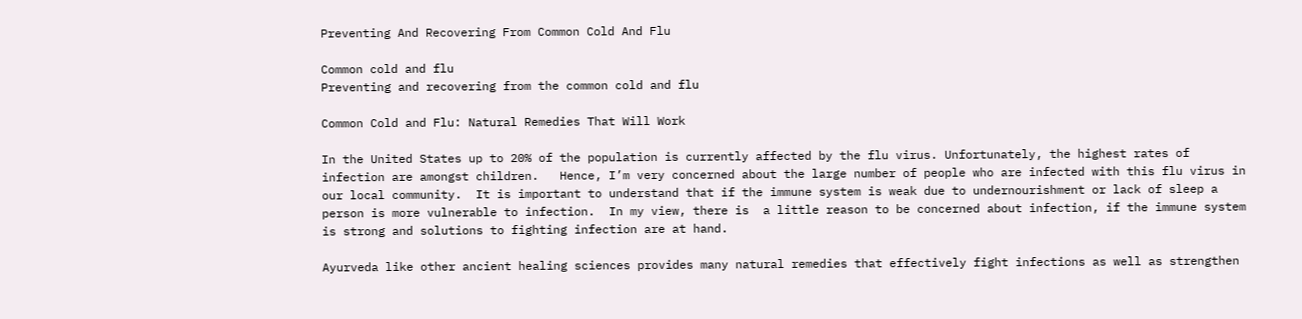Preventing And Recovering From Common Cold And Flu

Common cold and flu
Preventing and recovering from the common cold and flu

Common Cold and Flu: Natural Remedies That Will Work

In the United States up to 20% of the population is currently affected by the flu virus. Unfortunately, the highest rates of infection are amongst children.   Hence, I’m very concerned about the large number of people who are infected with this flu virus in our local community.  It is important to understand that if the immune system is weak due to undernourishment or lack of sleep a person is more vulnerable to infection.  In my view, there is  a little reason to be concerned about infection, if the immune system is strong and solutions to fighting infection are at hand.

Ayurveda like other ancient healing sciences provides many natural remedies that effectively fight infections as well as strengthen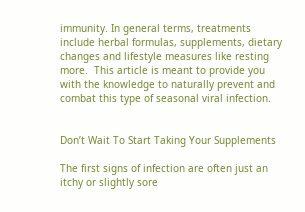immunity. In general terms, treatments include herbal formulas, supplements, dietary changes and lifestyle measures like resting more.  This article is meant to provide you with the knowledge to naturally prevent and combat this type of seasonal viral infection.


Don’t Wait To Start Taking Your Supplements

The first signs of infection are often just an itchy or slightly sore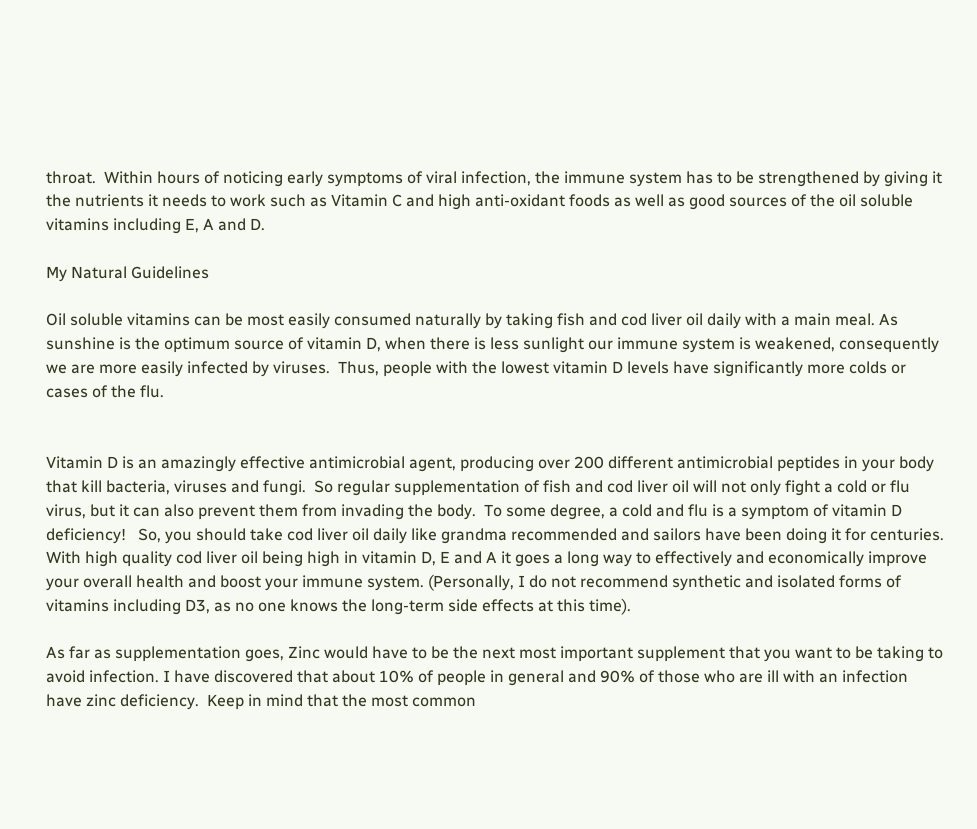throat.  Within hours of noticing early symptoms of viral infection, the immune system has to be strengthened by giving it the nutrients it needs to work such as Vitamin C and high anti-oxidant foods as well as good sources of the oil soluble vitamins including E, A and D.

My Natural Guidelines

Oil soluble vitamins can be most easily consumed naturally by taking fish and cod liver oil daily with a main meal. As sunshine is the optimum source of vitamin D, when there is less sunlight our immune system is weakened, consequently we are more easily infected by viruses.  Thus, people with the lowest vitamin D levels have significantly more colds or cases of the flu.


Vitamin D is an amazingly effective antimicrobial agent, producing over 200 different antimicrobial peptides in your body that kill bacteria, viruses and fungi.  So regular supplementation of fish and cod liver oil will not only fight a cold or flu virus, but it can also prevent them from invading the body.  To some degree, a cold and flu is a symptom of vitamin D deficiency!   So, you should take cod liver oil daily like grandma recommended and sailors have been doing it for centuries.  With high quality cod liver oil being high in vitamin D, E and A it goes a long way to effectively and economically improve your overall health and boost your immune system. (Personally, I do not recommend synthetic and isolated forms of vitamins including D3, as no one knows the long-term side effects at this time).

As far as supplementation goes, Zinc would have to be the next most important supplement that you want to be taking to avoid infection. I have discovered that about 10% of people in general and 90% of those who are ill with an infection have zinc deficiency.  Keep in mind that the most common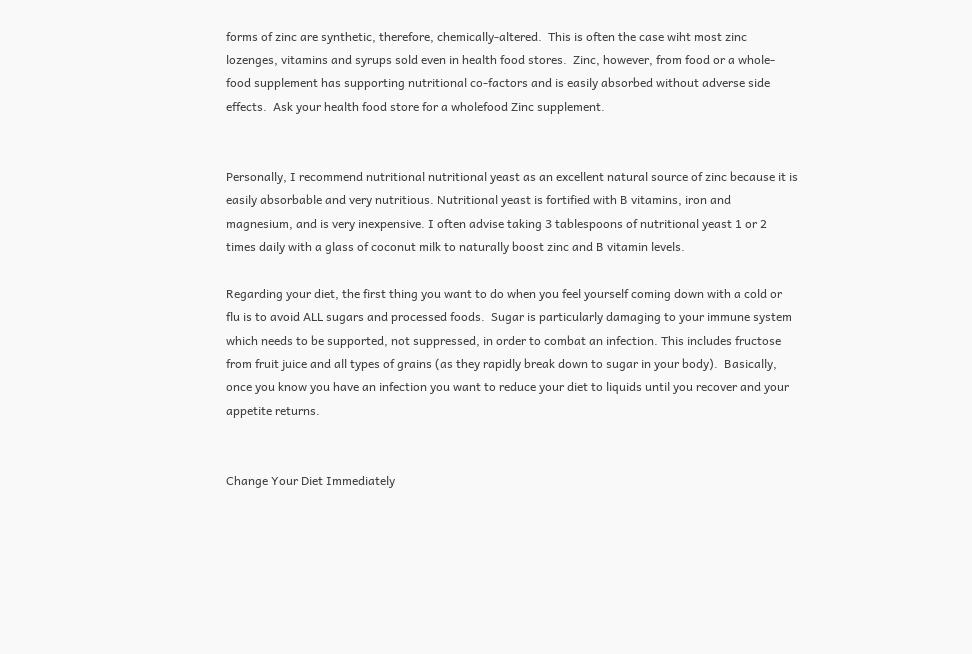forms of zinc are synthetic, therefore, chemically-altered.  This is often the case wiht most zinc lozenges, vitamins and syrups sold even in health food stores.  Zinc, however, from food or a whole-food supplement has supporting nutritional co-factors and is easily absorbed without adverse side effects.  Ask your health food store for a wholefood Zinc supplement.


Personally, I recommend nutritional nutritional yeast as an excellent natural source of zinc because it is easily absorbable and very nutritious. Nutritional yeast is fortified with B vitamins, iron and magnesium, and is very inexpensive. I often advise taking 3 tablespoons of nutritional yeast 1 or 2 times daily with a glass of coconut milk to naturally boost zinc and B vitamin levels.

Regarding your diet, the first thing you want to do when you feel yourself coming down with a cold or flu is to avoid ALL sugars and processed foods.  Sugar is particularly damaging to your immune system which needs to be supported, not suppressed, in order to combat an infection. This includes fructose from fruit juice and all types of grains (as they rapidly break down to sugar in your body).  Basically, once you know you have an infection you want to reduce your diet to liquids until you recover and your appetite returns.


Change Your Diet Immediately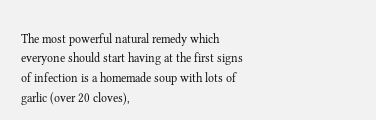The most powerful natural remedy which everyone should start having at the first signs of infection is a homemade soup with lots of garlic (over 20 cloves),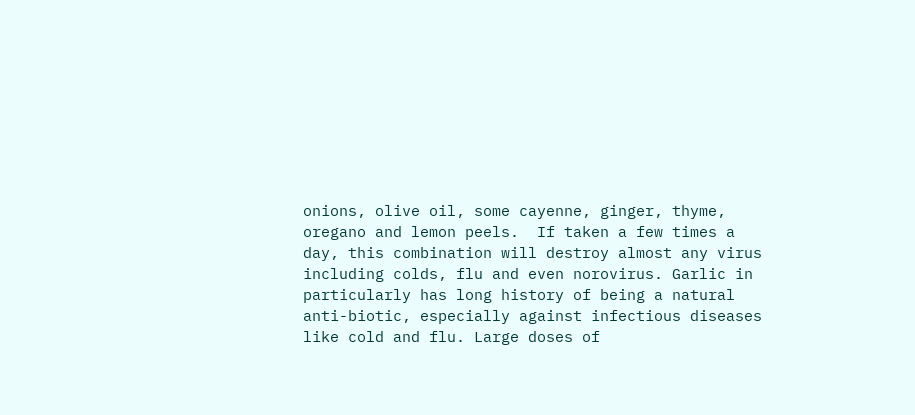onions, olive oil, some cayenne, ginger, thyme, oregano and lemon peels.  If taken a few times a day, this combination will destroy almost any virus including colds, flu and even norovirus. Garlic in particularly has long history of being a natural anti-biotic, especially against infectious diseases like cold and flu. Large doses of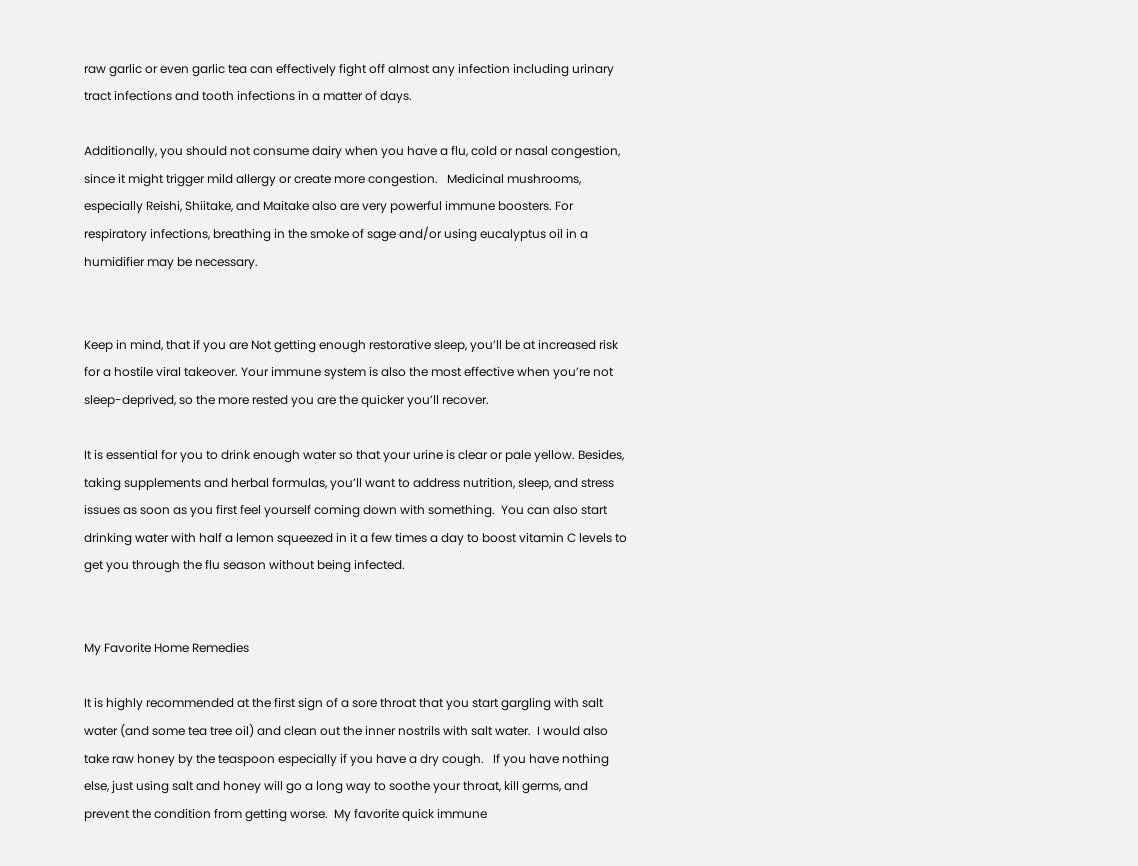raw garlic or even garlic tea can effectively fight off almost any infection including urinary tract infections and tooth infections in a matter of days.

Additionally, you should not consume dairy when you have a flu, cold or nasal congestion, since it might trigger mild allergy or create more congestion.   Medicinal mushrooms, especially Reishi, Shiitake, and Maitake also are very powerful immune boosters. For respiratory infections, breathing in the smoke of sage and/or using eucalyptus oil in a humidifier may be necessary.


Keep in mind, that if you are Not getting enough restorative sleep, you’ll be at increased risk for a hostile viral takeover. Your immune system is also the most effective when you’re not sleep-deprived, so the more rested you are the quicker you’ll recover.

It is essential for you to drink enough water so that your urine is clear or pale yellow. Besides,  taking supplements and herbal formulas, you’ll want to address nutrition, sleep, and stress issues as soon as you first feel yourself coming down with something.  You can also start drinking water with half a lemon squeezed in it a few times a day to boost vitamin C levels to get you through the flu season without being infected.


My Favorite Home Remedies

It is highly recommended at the first sign of a sore throat that you start gargling with salt water (and some tea tree oil) and clean out the inner nostrils with salt water.  I would also take raw honey by the teaspoon especially if you have a dry cough.   If you have nothing else, just using salt and honey will go a long way to soothe your throat, kill germs, and prevent the condition from getting worse.  My favorite quick immune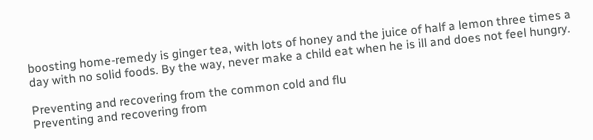boosting home-remedy is ginger tea, with lots of honey and the juice of half a lemon three times a day with no solid foods. By the way, never make a child eat when he is ill and does not feel hungry.

Preventing and recovering from the common cold and flu
Preventing and recovering from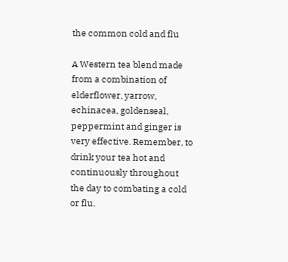the common cold and flu

A Western tea blend made from a combination of elderflower, yarrow, echinacea, goldenseal, peppermint and ginger is very effective. Remember, to drink your tea hot and continuously throughout the day to combating a cold or flu.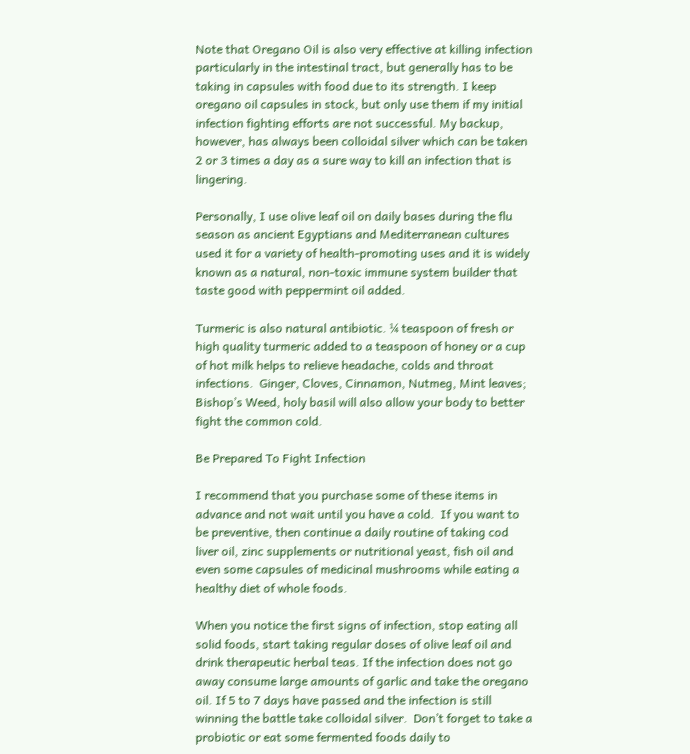Note that Oregano Oil is also very effective at killing infection particularly in the intestinal tract, but generally has to be taking in capsules with food due to its strength. I keep oregano oil capsules in stock, but only use them if my initial infection fighting efforts are not successful. My backup, however, has always been colloidal silver which can be taken 2 or 3 times a day as a sure way to kill an infection that is lingering.

Personally, I use olive leaf oil on daily bases during the flu season as ancient Egyptians and Mediterranean cultures used it for a variety of health-promoting uses and it is widely known as a natural, non-toxic immune system builder that taste good with peppermint oil added.

Turmeric is also natural antibiotic. ¼ teaspoon of fresh or high quality turmeric added to a teaspoon of honey or a cup of hot milk helps to relieve headache, colds and throat infections.  Ginger, Cloves, Cinnamon, Nutmeg, Mint leaves; Bishop’s Weed, holy basil will also allow your body to better fight the common cold.

Be Prepared To Fight Infection

I recommend that you purchase some of these items in advance and not wait until you have a cold.  If you want to be preventive, then continue a daily routine of taking cod liver oil, zinc supplements or nutritional yeast, fish oil and even some capsules of medicinal mushrooms while eating a healthy diet of whole foods.

When you notice the first signs of infection, stop eating all solid foods, start taking regular doses of olive leaf oil and drink therapeutic herbal teas. If the infection does not go away consume large amounts of garlic and take the oregano oil. If 5 to 7 days have passed and the infection is still winning the battle take colloidal silver.  Don’t forget to take a probiotic or eat some fermented foods daily to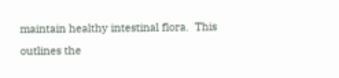maintain healthy intestinal flora.  This outlines the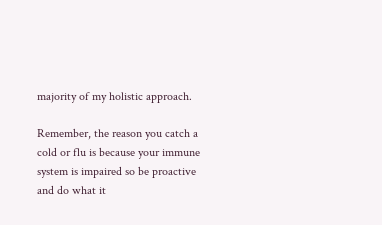majority of my holistic approach.

Remember, the reason you catch a cold or flu is because your immune system is impaired so be proactive and do what it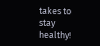takes to stay healthy!